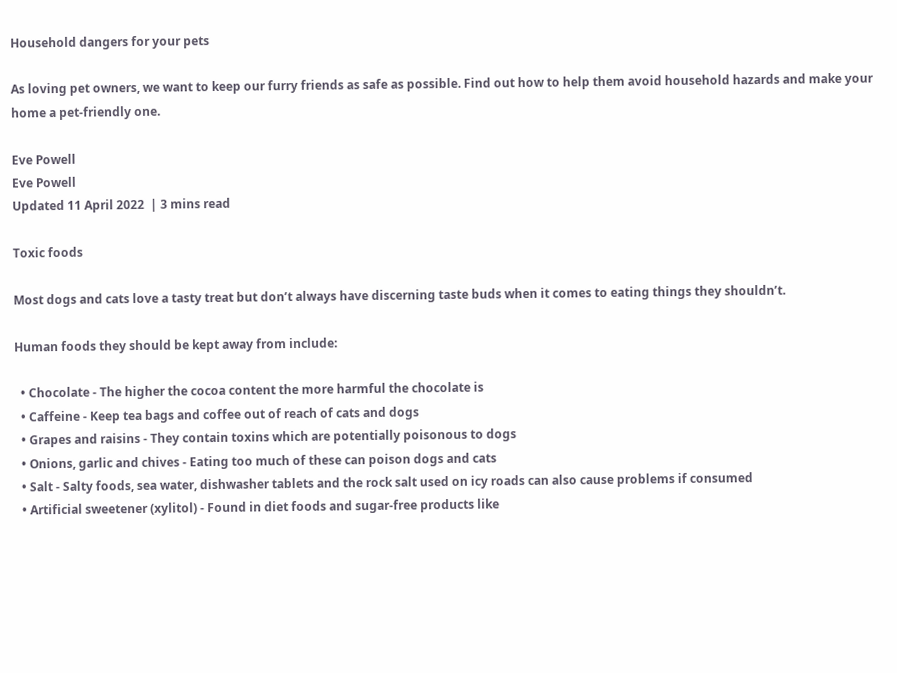Household dangers for your pets

As loving pet owners, we want to keep our furry friends as safe as possible. Find out how to help them avoid household hazards and make your home a pet-friendly one.

Eve Powell
Eve Powell
Updated 11 April 2022  | 3 mins read

Toxic foods

Most dogs and cats love a tasty treat but don’t always have discerning taste buds when it comes to eating things they shouldn’t.

Human foods they should be kept away from include:

  • Chocolate - The higher the cocoa content the more harmful the chocolate is
  • Caffeine - Keep tea bags and coffee out of reach of cats and dogs
  • Grapes and raisins - They contain toxins which are potentially poisonous to dogs
  • Onions, garlic and chives - Eating too much of these can poison dogs and cats
  • Salt - Salty foods, sea water, dishwasher tablets and the rock salt used on icy roads can also cause problems if consumed
  • Artificial sweetener (xylitol) - Found in diet foods and sugar-free products like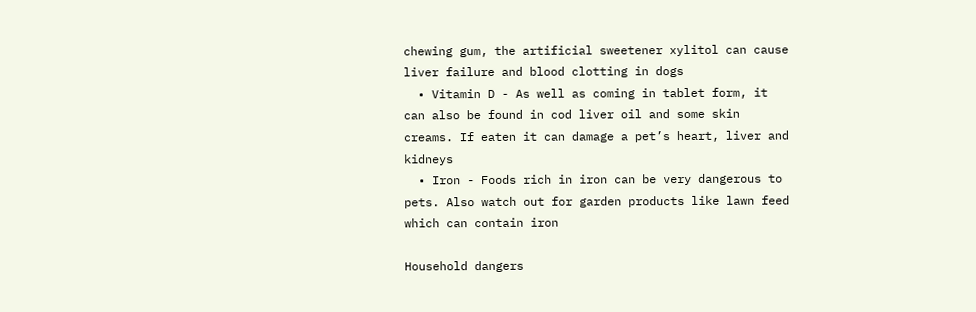chewing gum, the artificial sweetener xylitol can cause liver failure and blood clotting in dogs
  • Vitamin D - As well as coming in tablet form, it can also be found in cod liver oil and some skin creams. If eaten it can damage a pet’s heart, liver and kidneys
  • Iron - Foods rich in iron can be very dangerous to pets. Also watch out for garden products like lawn feed which can contain iron

Household dangers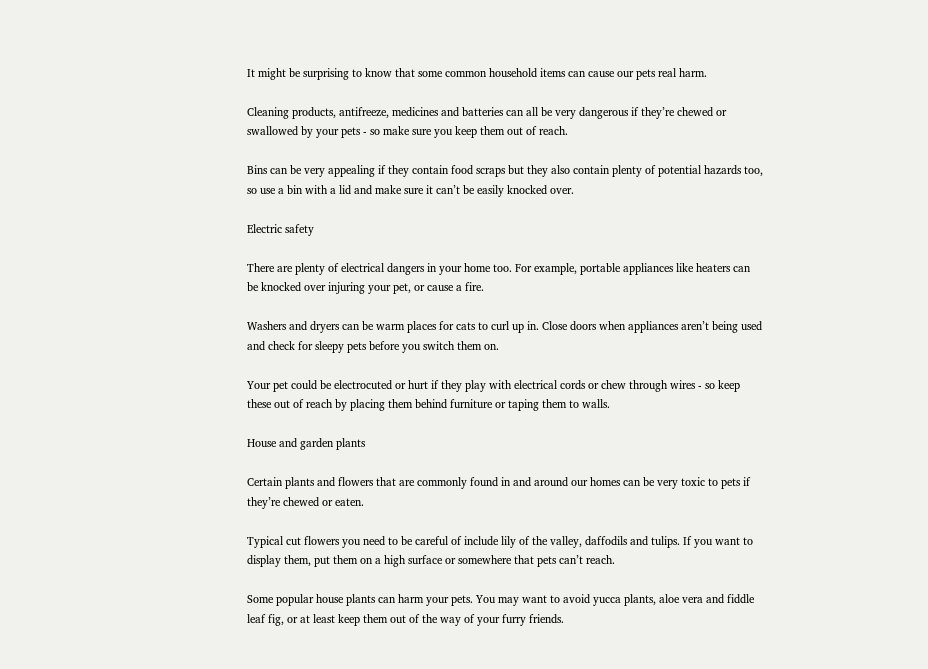It might be surprising to know that some common household items can cause our pets real harm.

Cleaning products, antifreeze, medicines and batteries can all be very dangerous if they’re chewed or swallowed by your pets - so make sure you keep them out of reach.

Bins can be very appealing if they contain food scraps but they also contain plenty of potential hazards too, so use a bin with a lid and make sure it can’t be easily knocked over.

Electric safety

There are plenty of electrical dangers in your home too. For example, portable appliances like heaters can be knocked over injuring your pet, or cause a fire.

Washers and dryers can be warm places for cats to curl up in. Close doors when appliances aren’t being used and check for sleepy pets before you switch them on.

Your pet could be electrocuted or hurt if they play with electrical cords or chew through wires - so keep these out of reach by placing them behind furniture or taping them to walls.

House and garden plants

Certain plants and flowers that are commonly found in and around our homes can be very toxic to pets if they’re chewed or eaten.

Typical cut flowers you need to be careful of include lily of the valley, daffodils and tulips. If you want to display them, put them on a high surface or somewhere that pets can’t reach.

Some popular house plants can harm your pets. You may want to avoid yucca plants, aloe vera and fiddle leaf fig, or at least keep them out of the way of your furry friends.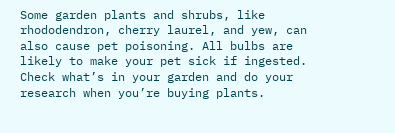Some garden plants and shrubs, like rhododendron, cherry laurel, and yew, can also cause pet poisoning. All bulbs are likely to make your pet sick if ingested. Check what’s in your garden and do your research when you’re buying plants.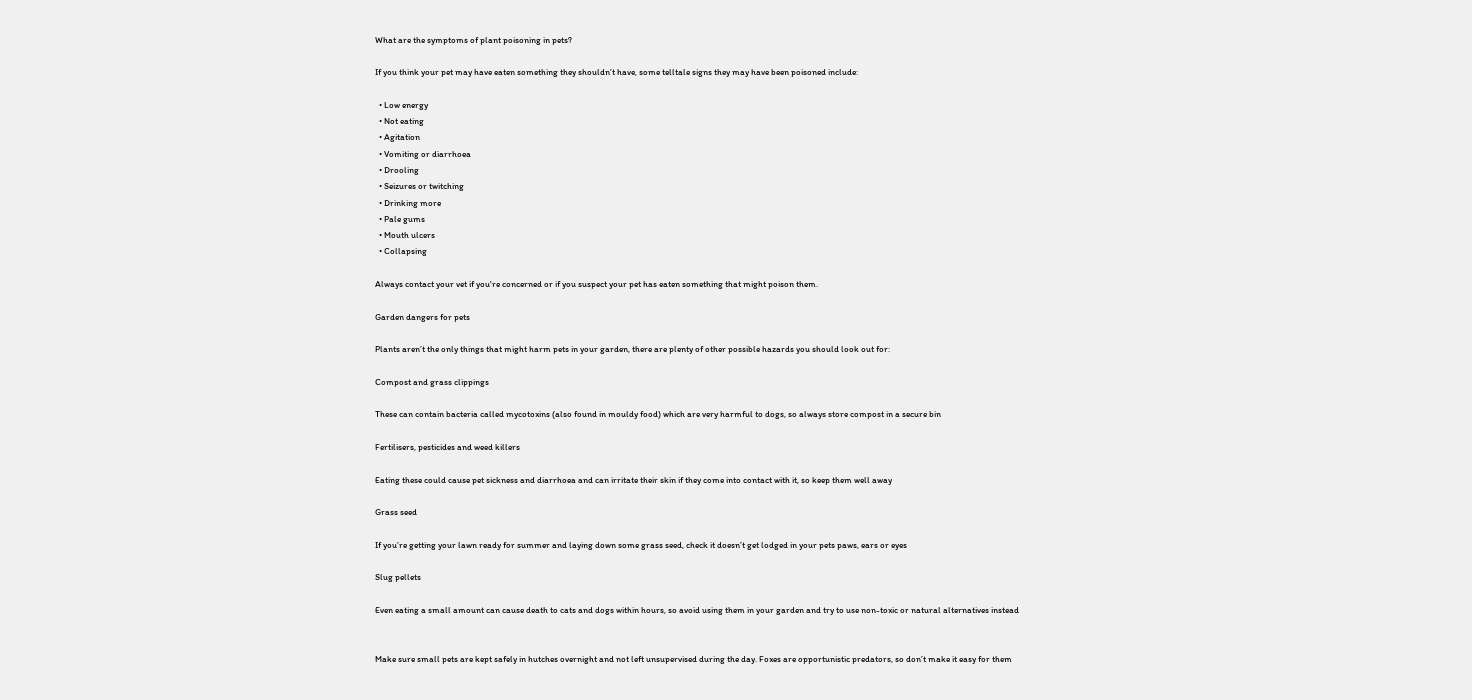What are the symptoms of plant poisoning in pets?

If you think your pet may have eaten something they shouldn’t have, some telltale signs they may have been poisoned include:

  • Low energy
  • Not eating
  • Agitation
  • Vomiting or diarrhoea
  • Drooling
  • Seizures or twitching
  • Drinking more
  • Pale gums
  • Mouth ulcers
  • Collapsing

Always contact your vet if you're concerned or if you suspect your pet has eaten something that might poison them.

Garden dangers for pets

Plants aren’t the only things that might harm pets in your garden, there are plenty of other possible hazards you should look out for:

Compost and grass clippings

These can contain bacteria called mycotoxins (also found in mouldy food) which are very harmful to dogs, so always store compost in a secure bin

Fertilisers, pesticides and weed killers

Eating these could cause pet sickness and diarrhoea and can irritate their skin if they come into contact with it, so keep them well away

Grass seed

If you’re getting your lawn ready for summer and laying down some grass seed, check it doesn’t get lodged in your pets paws, ears or eyes

Slug pellets

Even eating a small amount can cause death to cats and dogs within hours, so avoid using them in your garden and try to use non-toxic or natural alternatives instead


Make sure small pets are kept safely in hutches overnight and not left unsupervised during the day. Foxes are opportunistic predators, so don’t make it easy for them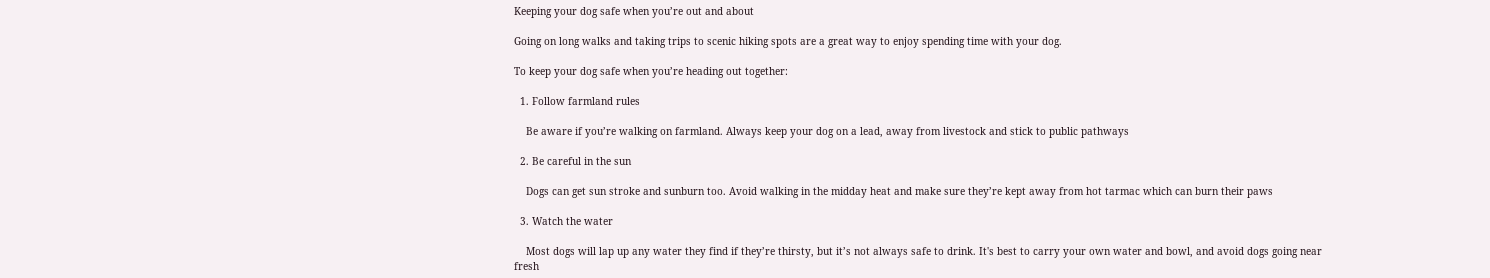Keeping your dog safe when you’re out and about

Going on long walks and taking trips to scenic hiking spots are a great way to enjoy spending time with your dog.

To keep your dog safe when you’re heading out together:

  1. Follow farmland rules

    Be aware if you’re walking on farmland. Always keep your dog on a lead, away from livestock and stick to public pathways

  2. Be careful in the sun

    Dogs can get sun stroke and sunburn too. Avoid walking in the midday heat and make sure they’re kept away from hot tarmac which can burn their paws

  3. Watch the water

    Most dogs will lap up any water they find if they’re thirsty, but it’s not always safe to drink. It's best to carry your own water and bowl, and avoid dogs going near fresh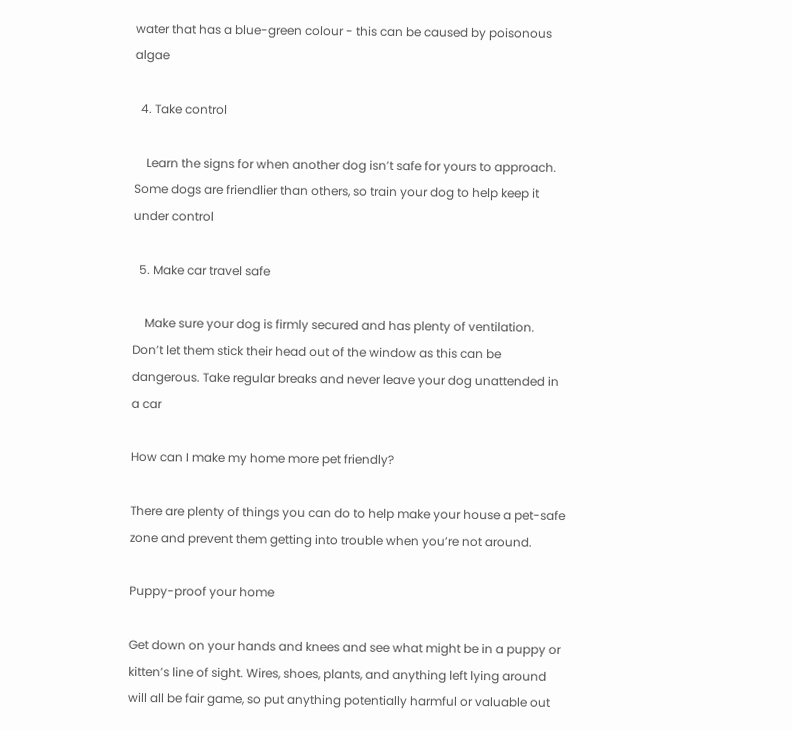water that has a blue-green colour - this can be caused by poisonous algae

  4. Take control

    Learn the signs for when another dog isn’t safe for yours to approach. Some dogs are friendlier than others, so train your dog to help keep it under control

  5. Make car travel safe

    Make sure your dog is firmly secured and has plenty of ventilation. Don’t let them stick their head out of the window as this can be dangerous. Take regular breaks and never leave your dog unattended in a car

How can I make my home more pet friendly?

There are plenty of things you can do to help make your house a pet-safe zone and prevent them getting into trouble when you’re not around.

Puppy-proof your home

Get down on your hands and knees and see what might be in a puppy or kitten’s line of sight. Wires, shoes, plants, and anything left lying around will all be fair game, so put anything potentially harmful or valuable out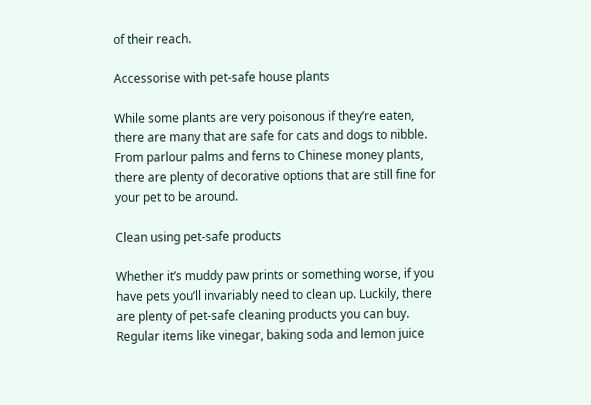of their reach.

Accessorise with pet-safe house plants

While some plants are very poisonous if they’re eaten, there are many that are safe for cats and dogs to nibble. From parlour palms and ferns to Chinese money plants, there are plenty of decorative options that are still fine for your pet to be around.

Clean using pet-safe products

Whether it’s muddy paw prints or something worse, if you have pets you’ll invariably need to clean up. Luckily, there are plenty of pet-safe cleaning products you can buy. Regular items like vinegar, baking soda and lemon juice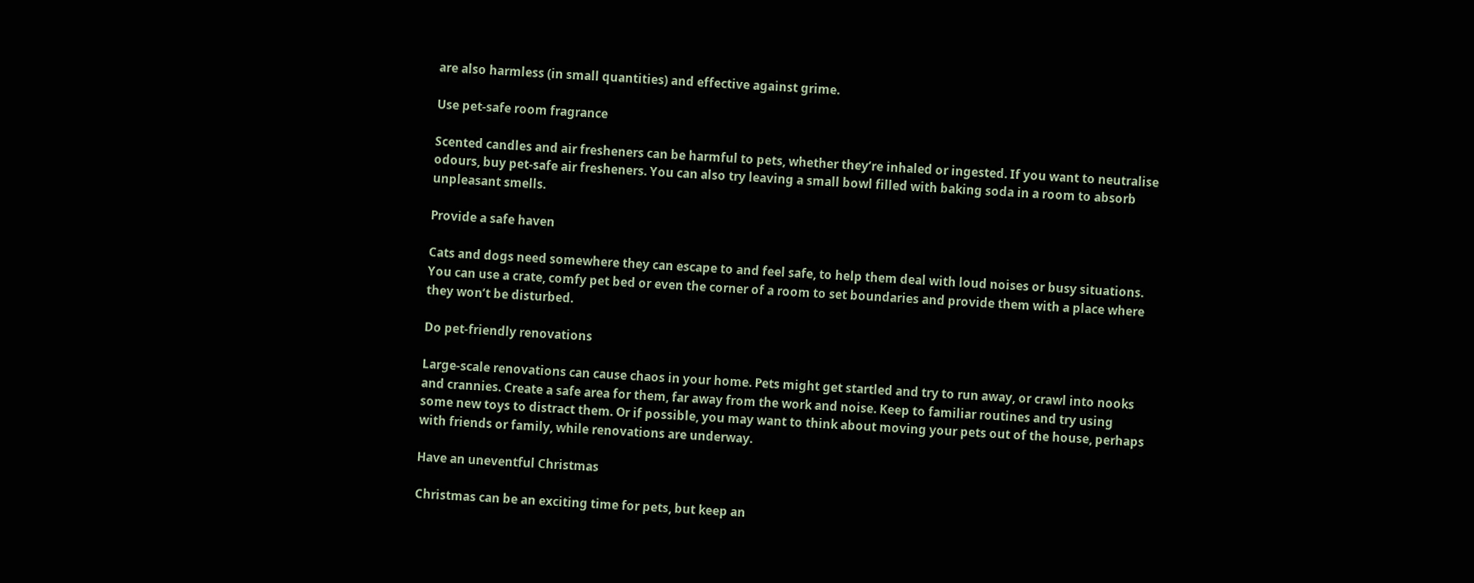are also harmless (in small quantities) and effective against grime.

Use pet-safe room fragrance

Scented candles and air fresheners can be harmful to pets, whether they’re inhaled or ingested. If you want to neutralise odours, buy pet-safe air fresheners. You can also try leaving a small bowl filled with baking soda in a room to absorb unpleasant smells.

Provide a safe haven

Cats and dogs need somewhere they can escape to and feel safe, to help them deal with loud noises or busy situations. You can use a crate, comfy pet bed or even the corner of a room to set boundaries and provide them with a place where they won’t be disturbed.

Do pet-friendly renovations

Large-scale renovations can cause chaos in your home. Pets might get startled and try to run away, or crawl into nooks and crannies. Create a safe area for them, far away from the work and noise. Keep to familiar routines and try using some new toys to distract them. Or if possible, you may want to think about moving your pets out of the house, perhaps with friends or family, while renovations are underway.

Have an uneventful Christmas

Christmas can be an exciting time for pets, but keep an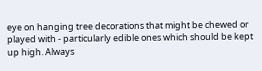eye on hanging tree decorations that might be chewed or played with - particularly edible ones which should be kept up high. Always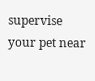supervise your pet near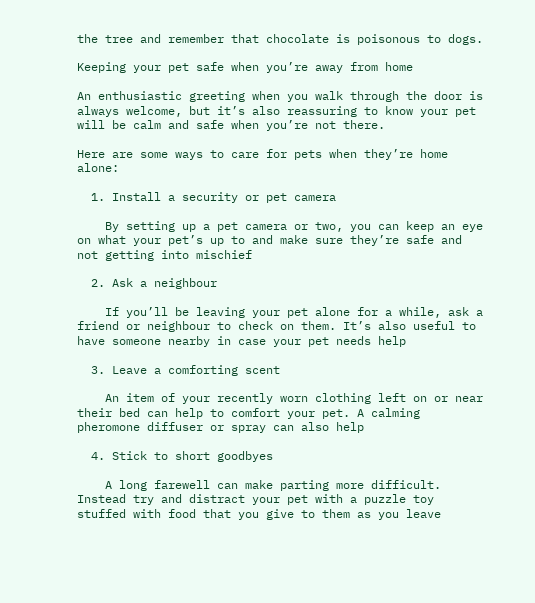the tree and remember that chocolate is poisonous to dogs.

Keeping your pet safe when you’re away from home

An enthusiastic greeting when you walk through the door is always welcome, but it’s also reassuring to know your pet will be calm and safe when you’re not there.

Here are some ways to care for pets when they’re home alone:

  1. Install a security or pet camera

    By setting up a pet camera or two, you can keep an eye on what your pet’s up to and make sure they’re safe and not getting into mischief

  2. Ask a neighbour

    If you’ll be leaving your pet alone for a while, ask a friend or neighbour to check on them. It’s also useful to have someone nearby in case your pet needs help

  3. Leave a comforting scent

    An item of your recently worn clothing left on or near their bed can help to comfort your pet. A calming pheromone diffuser or spray can also help

  4. Stick to short goodbyes

    A long farewell can make parting more difficult. Instead try and distract your pet with a puzzle toy stuffed with food that you give to them as you leave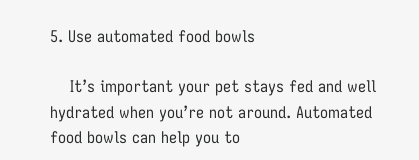5. Use automated food bowls

    It’s important your pet stays fed and well hydrated when you’re not around. Automated food bowls can help you to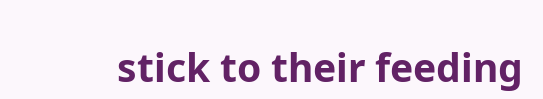stick to their feeding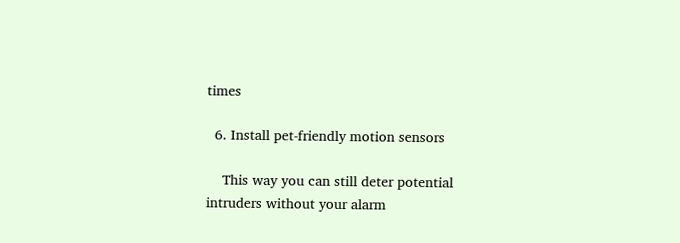times

  6. Install pet-friendly motion sensors

    This way you can still deter potential intruders without your alarm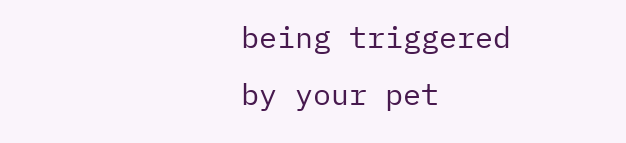being triggered by your pet